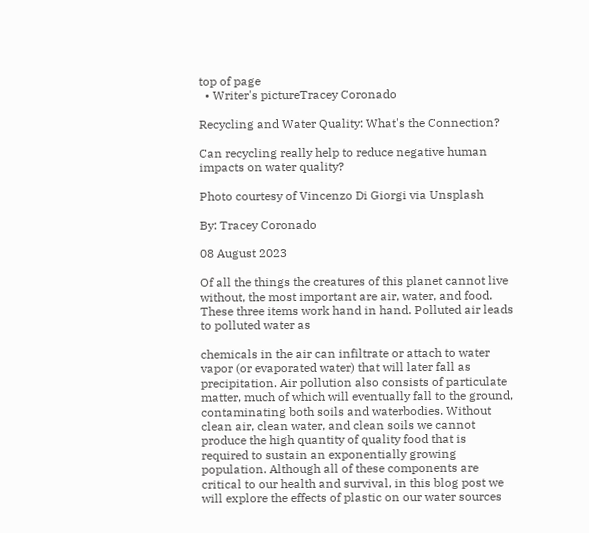top of page
  • Writer's pictureTracey Coronado

Recycling and Water Quality: What's the Connection?

Can recycling really help to reduce negative human impacts on water quality?

Photo courtesy of Vincenzo Di Giorgi via Unsplash

By: Tracey Coronado

08 August 2023

Of all the things the creatures of this planet cannot live without, the most important are air, water, and food. These three items work hand in hand. Polluted air leads to polluted water as

chemicals in the air can infiltrate or attach to water vapor (or evaporated water) that will later fall as precipitation. Air pollution also consists of particulate matter, much of which will eventually fall to the ground, contaminating both soils and waterbodies. Without clean air, clean water, and clean soils we cannot produce the high quantity of quality food that is required to sustain an exponentially growing population. Although all of these components are critical to our health and survival, in this blog post we will explore the effects of plastic on our water sources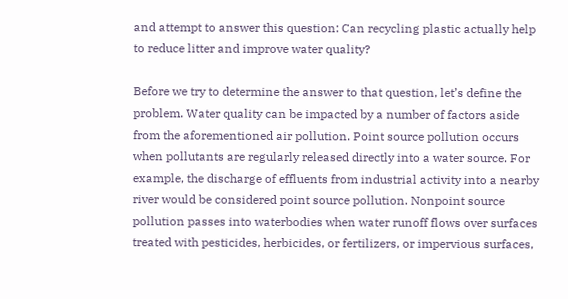and attempt to answer this question: Can recycling plastic actually help to reduce litter and improve water quality?

Before we try to determine the answer to that question, let’s define the problem. Water quality can be impacted by a number of factors aside from the aforementioned air pollution. Point source pollution occurs when pollutants are regularly released directly into a water source. For example, the discharge of effluents from industrial activity into a nearby river would be considered point source pollution. Nonpoint source pollution passes into waterbodies when water runoff flows over surfaces treated with pesticides, herbicides, or fertilizers, or impervious surfaces,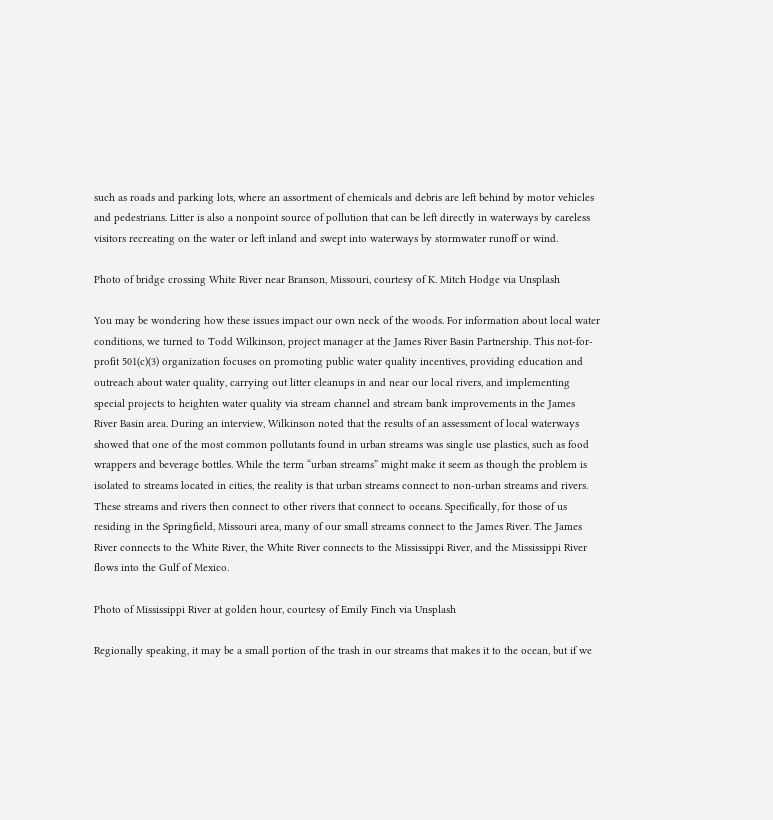such as roads and parking lots, where an assortment of chemicals and debris are left behind by motor vehicles and pedestrians. Litter is also a nonpoint source of pollution that can be left directly in waterways by careless visitors recreating on the water or left inland and swept into waterways by stormwater runoff or wind.

Photo of bridge crossing White River near Branson, Missouri, courtesy of K. Mitch Hodge via Unsplash

You may be wondering how these issues impact our own neck of the woods. For information about local water conditions, we turned to Todd Wilkinson, project manager at the James River Basin Partnership. This not-for-profit 501(c)(3) organization focuses on promoting public water quality incentives, providing education and outreach about water quality, carrying out litter cleanups in and near our local rivers, and implementing special projects to heighten water quality via stream channel and stream bank improvements in the James River Basin area. During an interview, Wilkinson noted that the results of an assessment of local waterways showed that one of the most common pollutants found in urban streams was single use plastics, such as food wrappers and beverage bottles. While the term “urban streams” might make it seem as though the problem is isolated to streams located in cities, the reality is that urban streams connect to non-urban streams and rivers. These streams and rivers then connect to other rivers that connect to oceans. Specifically, for those of us residing in the Springfield, Missouri area, many of our small streams connect to the James River. The James River connects to the White River, the White River connects to the Mississippi River, and the Mississippi River flows into the Gulf of Mexico.

Photo of Mississippi River at golden hour, courtesy of Emily Finch via Unsplash

Regionally speaking, it may be a small portion of the trash in our streams that makes it to the ocean, but if we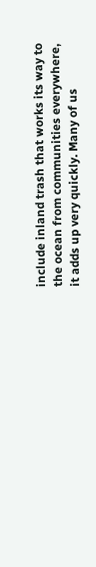include inland trash that works its way to the ocean from communities everywhere, it adds up very quickly. Many of us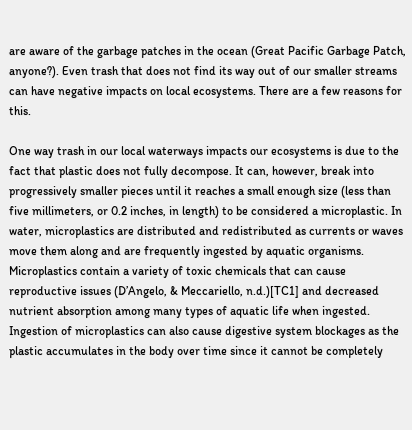are aware of the garbage patches in the ocean (Great Pacific Garbage Patch, anyone?). Even trash that does not find its way out of our smaller streams can have negative impacts on local ecosystems. There are a few reasons for this.

One way trash in our local waterways impacts our ecosystems is due to the fact that plastic does not fully decompose. It can, however, break into progressively smaller pieces until it reaches a small enough size (less than five millimeters, or 0.2 inches, in length) to be considered a microplastic. In water, microplastics are distributed and redistributed as currents or waves move them along and are frequently ingested by aquatic organisms. Microplastics contain a variety of toxic chemicals that can cause reproductive issues (D’Angelo, & Meccariello, n.d.)[TC1] and decreased nutrient absorption among many types of aquatic life when ingested. Ingestion of microplastics can also cause digestive system blockages as the plastic accumulates in the body over time since it cannot be completely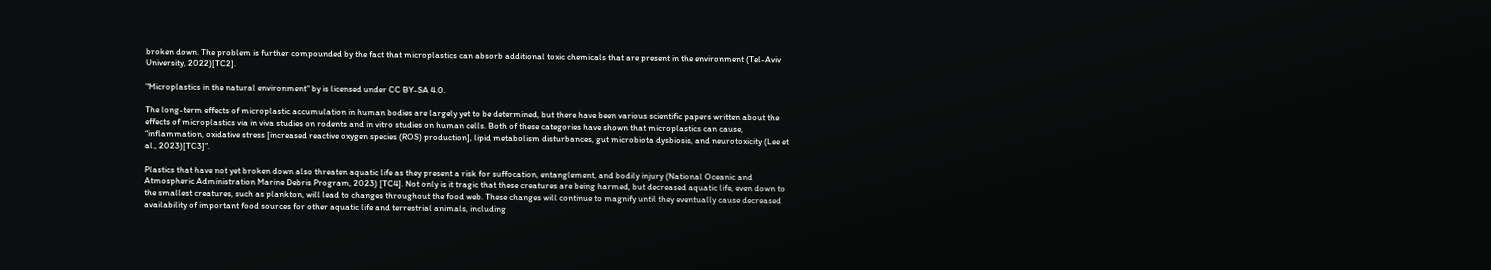broken down. The problem is further compounded by the fact that microplastics can absorb additional toxic chemicals that are present in the environment (Tel-Aviv University, 2022)[TC2].

"Microplastics in the natural environment" by is licensed under CC BY-SA 4.0.

The long-term effects of microplastic accumulation in human bodies are largely yet to be determined, but there have been various scientific papers written about the effects of microplastics via in viva studies on rodents and in vitro studies on human cells. Both of these categories have shown that microplastics can cause, “inflammation, oxidative stress [increased reactive oxygen species (ROS) production], lipid metabolism disturbances, gut microbiota dysbiosis, and neurotoxicity (Lee et al., 2023)[TC3]”.

Plastics that have not yet broken down also threaten aquatic life as they present a risk for suffocation, entanglement, and bodily injury (National Oceanic and Atmospheric Administration Marine Debris Program, 2023) [TC4]. Not only is it tragic that these creatures are being harmed, but decreased aquatic life, even down to the smallest creatures, such as plankton, will lead to changes throughout the food web. These changes will continue to magnify until they eventually cause decreased availability of important food sources for other aquatic life and terrestrial animals, including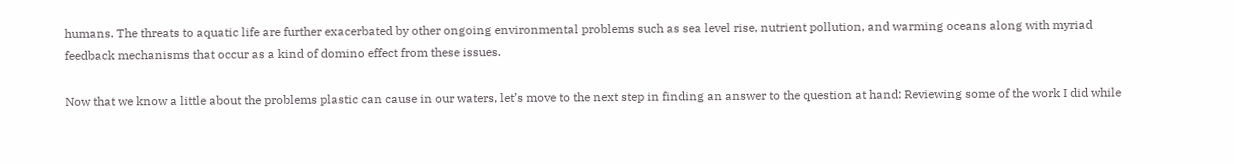humans. The threats to aquatic life are further exacerbated by other ongoing environmental problems such as sea level rise, nutrient pollution, and warming oceans along with myriad feedback mechanisms that occur as a kind of domino effect from these issues.

Now that we know a little about the problems plastic can cause in our waters, let’s move to the next step in finding an answer to the question at hand: Reviewing some of the work I did while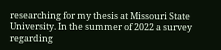researching for my thesis at Missouri State University. In the summer of 2022 a survey regarding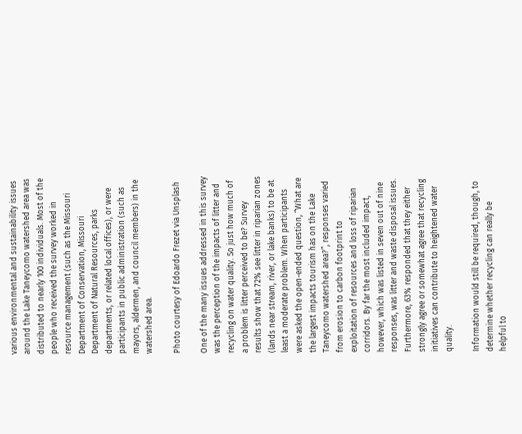various environmental and sustainability issues around the Lake Taneycomo watershed area was distributed to nearly 100 individuals. Most of the people who received the survey worked in resource management (such as the Missouri Department of Conservation, Missouri Department of Natural Resources, parks departments, or related local offices), or were participants in public administration (such as mayors, aldermen, and council members) in the watershed area.

Photo courtesy of Edoardo Frezet via Unsplash

One of the many issues addressed in this survey was the perception of the impacts of litter and recycling on water quality. So just how much of a problem is litter perceived to be? Survey results show that 72% see litter in riparian zones (lands near stream, river, or lake banks) to be at least a moderate problem. When participants were asked the open-ended question, “What are the largest impacts tourism has on the Lake Taneycomo watershed area?”, responses varied from erosion to carbon footprint to exploitation of resources and loss of riparian corridors. By far the most included impact, however, which was listed in seven out of nine responses, was litter and waste disposal issues. Furthermore, 63% responded that they either strongly agree or somewhat agree that recycling initiatives can contribute to heightened water quality.

Information would still be required, though, to determine whether recycling can really be helpful to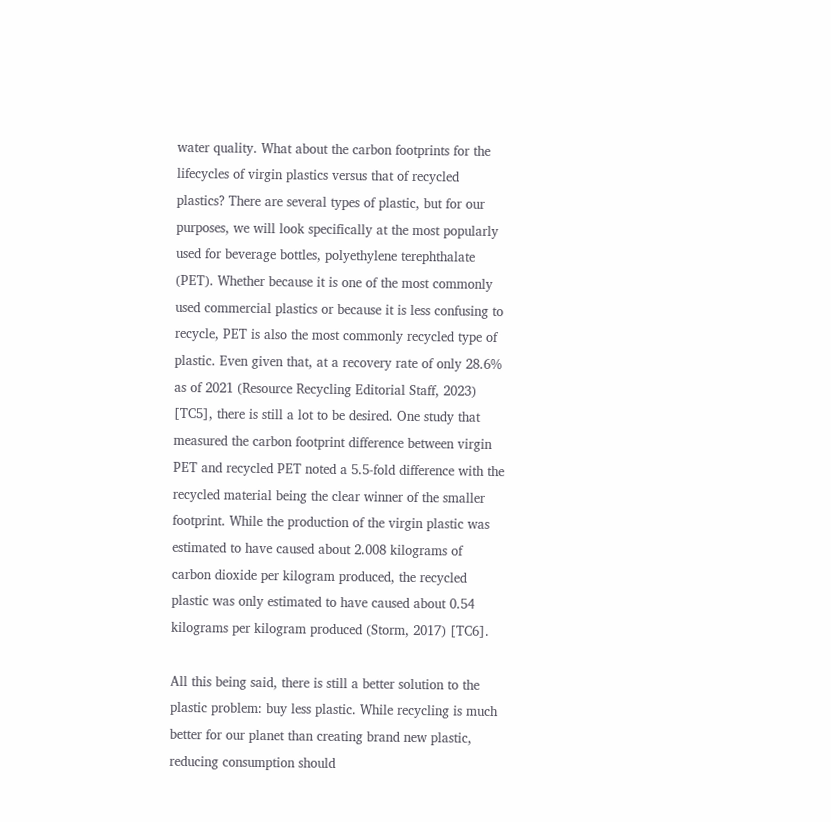water quality. What about the carbon footprints for the lifecycles of virgin plastics versus that of recycled plastics? There are several types of plastic, but for our purposes, we will look specifically at the most popularly used for beverage bottles, polyethylene terephthalate (PET). Whether because it is one of the most commonly used commercial plastics or because it is less confusing to recycle, PET is also the most commonly recycled type of plastic. Even given that, at a recovery rate of only 28.6% as of 2021 (Resource Recycling Editorial Staff, 2023) [TC5], there is still a lot to be desired. One study that measured the carbon footprint difference between virgin PET and recycled PET noted a 5.5-fold difference with the recycled material being the clear winner of the smaller footprint. While the production of the virgin plastic was estimated to have caused about 2.008 kilograms of carbon dioxide per kilogram produced, the recycled plastic was only estimated to have caused about 0.54 kilograms per kilogram produced (Storm, 2017) [TC6].

All this being said, there is still a better solution to the plastic problem: buy less plastic. While recycling is much better for our planet than creating brand new plastic, reducing consumption should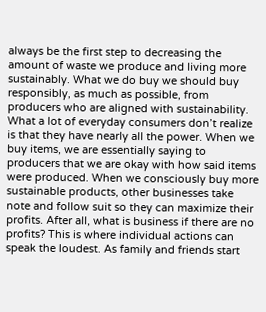always be the first step to decreasing the amount of waste we produce and living more sustainably. What we do buy we should buy responsibly, as much as possible, from producers who are aligned with sustainability. What a lot of everyday consumers don’t realize is that they have nearly all the power. When we buy items, we are essentially saying to producers that we are okay with how said items were produced. When we consciously buy more sustainable products, other businesses take note and follow suit so they can maximize their profits. After all, what is business if there are no profits? This is where individual actions can speak the loudest. As family and friends start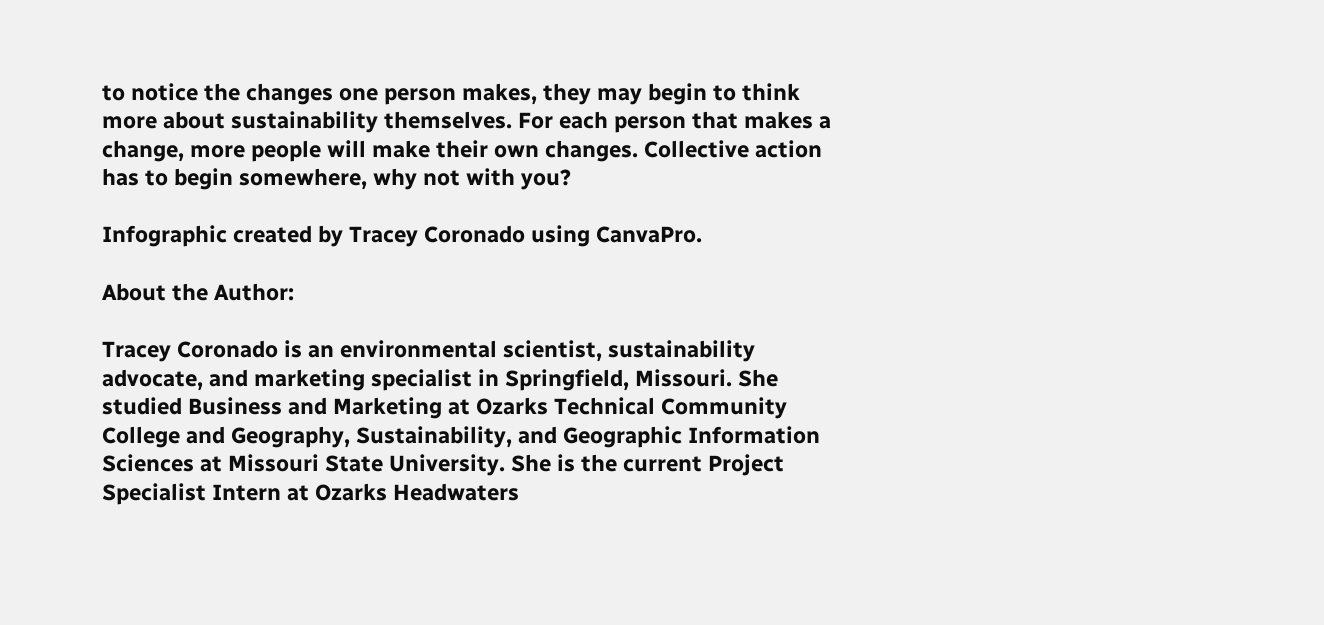to notice the changes one person makes, they may begin to think more about sustainability themselves. For each person that makes a change, more people will make their own changes. Collective action has to begin somewhere, why not with you?

Infographic created by Tracey Coronado using CanvaPro.

About the Author:

Tracey Coronado is an environmental scientist, sustainability advocate, and marketing specialist in Springfield, Missouri. She studied Business and Marketing at Ozarks Technical Community College and Geography, Sustainability, and Geographic Information Sciences at Missouri State University. She is the current Project Specialist Intern at Ozarks Headwaters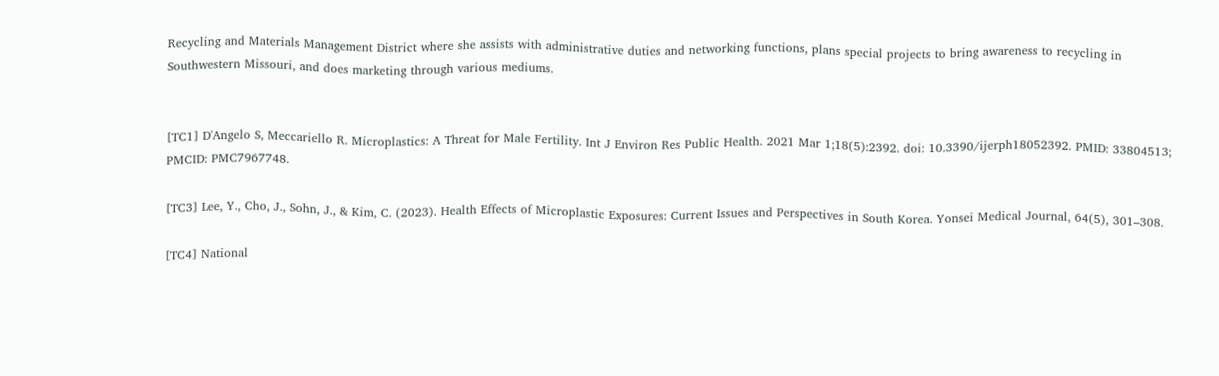Recycling and Materials Management District where she assists with administrative duties and networking functions, plans special projects to bring awareness to recycling in Southwestern Missouri, and does marketing through various mediums.


[TC1] D'Angelo S, Meccariello R. Microplastics: A Threat for Male Fertility. Int J Environ Res Public Health. 2021 Mar 1;18(5):2392. doi: 10.3390/ijerph18052392. PMID: 33804513; PMCID: PMC7967748.

[TC3] Lee, Y., Cho, J., Sohn, J., & Kim, C. (2023). Health Effects of Microplastic Exposures: Current Issues and Perspectives in South Korea. Yonsei Medical Journal, 64(5), 301–308.

[TC4] National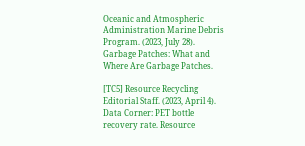Oceanic and Atmospheric Administration Marine Debris Program. (2023, July 28). Garbage Patches: What and Where Are Garbage Patches.

[TC5] Resource Recycling Editorial Staff. (2023, April 4). Data Corner: PET bottle recovery rate. Resource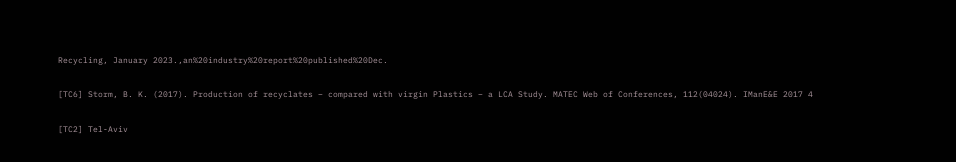Recycling, January 2023.,an%20industry%20report%20published%20Dec.

[TC6] Storm, B. K. (2017). Production of recyclates – compared with virgin Plastics – a LCA Study. MATEC Web of Conferences, 112(04024). IManE&E 2017 4

[TC2] Tel-Aviv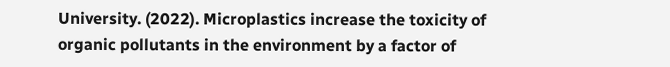University. (2022). Microplastics increase the toxicity of organic pollutants in the environment by a factor of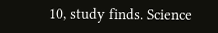10, study finds. Science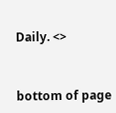Daily. <>


bottom of page